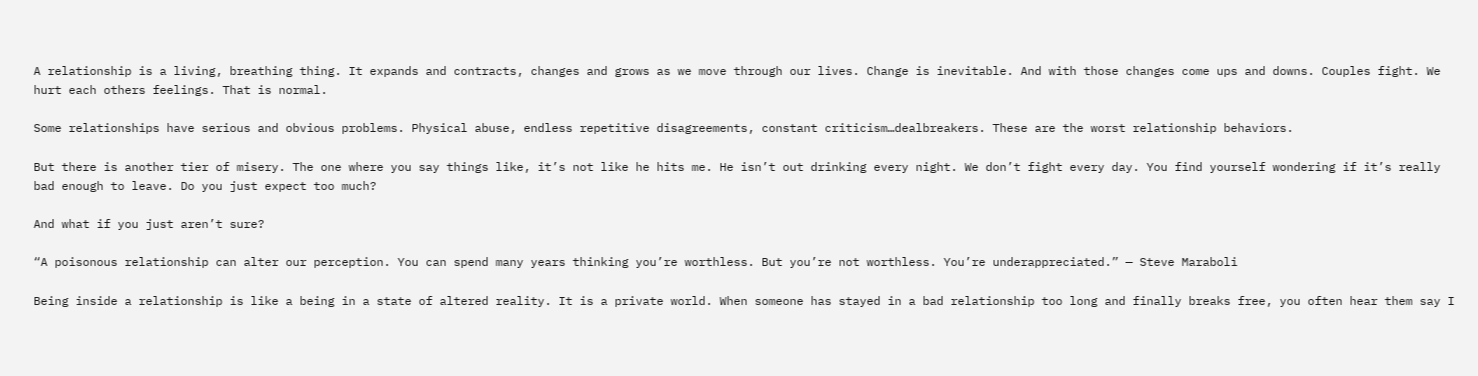A relationship is a living, breathing thing. It expands and contracts, changes and grows as we move through our lives. Change is inevitable. And with those changes come ups and downs. Couples fight. We hurt each others feelings. That is normal.

Some relationships have serious and obvious problems. Physical abuse, endless repetitive disagreements, constant criticism…dealbreakers. These are the worst relationship behaviors.

But there is another tier of misery. The one where you say things like, it’s not like he hits me. He isn’t out drinking every night. We don’t fight every day. You find yourself wondering if it’s really bad enough to leave. Do you just expect too much?

And what if you just aren’t sure?

“A poisonous relationship can alter our perception. You can spend many years thinking you’re worthless. But you’re not worthless. You’re underappreciated.” — Steve Maraboli

Being inside a relationship is like a being in a state of altered reality. It is a private world. When someone has stayed in a bad relationship too long and finally breaks free, you often hear them say I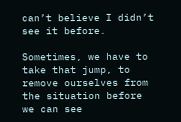can’t believe I didn’t see it before.

Sometimes, we have to take that jump, to remove ourselves from the situation before we can see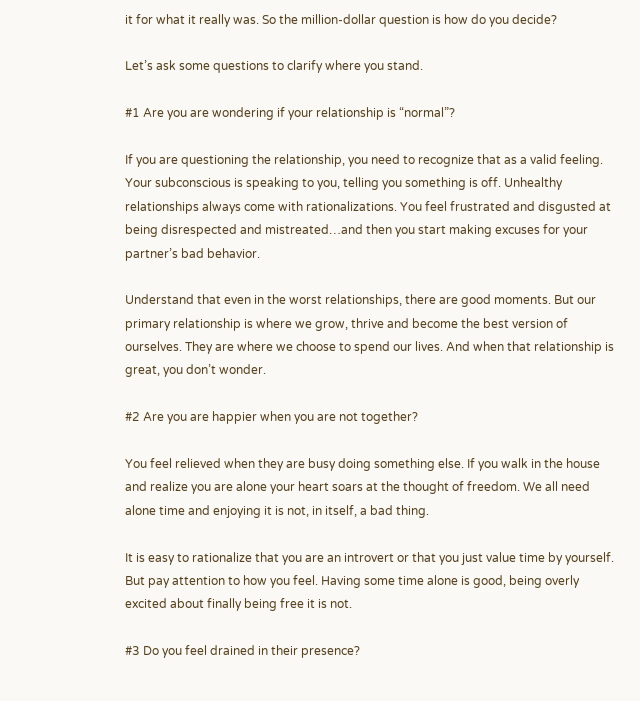it for what it really was. So the million-dollar question is how do you decide?

Let’s ask some questions to clarify where you stand.

#1 Are you are wondering if your relationship is “normal”?

If you are questioning the relationship, you need to recognize that as a valid feeling. Your subconscious is speaking to you, telling you something is off. Unhealthy relationships always come with rationalizations. You feel frustrated and disgusted at being disrespected and mistreated…and then you start making excuses for your partner’s bad behavior.

Understand that even in the worst relationships, there are good moments. But our primary relationship is where we grow, thrive and become the best version of ourselves. They are where we choose to spend our lives. And when that relationship is great, you don’t wonder.

#2 Are you are happier when you are not together?

You feel relieved when they are busy doing something else. If you walk in the house and realize you are alone your heart soars at the thought of freedom. We all need alone time and enjoying it is not, in itself, a bad thing.

It is easy to rationalize that you are an introvert or that you just value time by yourself. But pay attention to how you feel. Having some time alone is good, being overly excited about finally being free it is not.

#3 Do you feel drained in their presence?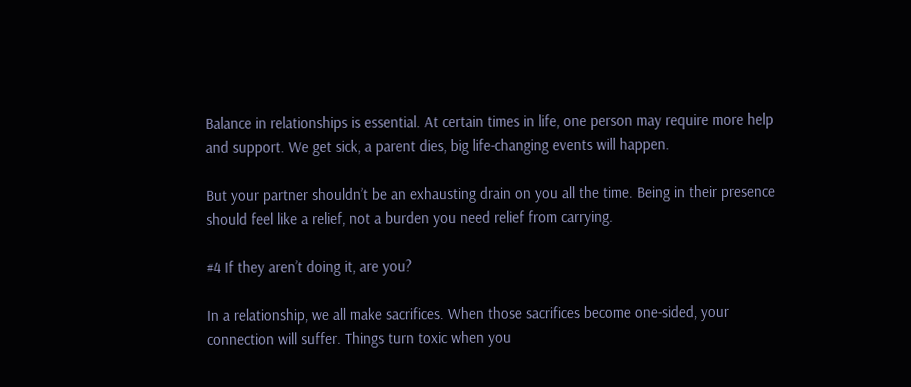Balance in relationships is essential. At certain times in life, one person may require more help and support. We get sick, a parent dies, big life-changing events will happen.

But your partner shouldn’t be an exhausting drain on you all the time. Being in their presence should feel like a relief, not a burden you need relief from carrying.

#4 If they aren’t doing it, are you?

In a relationship, we all make sacrifices. When those sacrifices become one-sided, your connection will suffer. Things turn toxic when you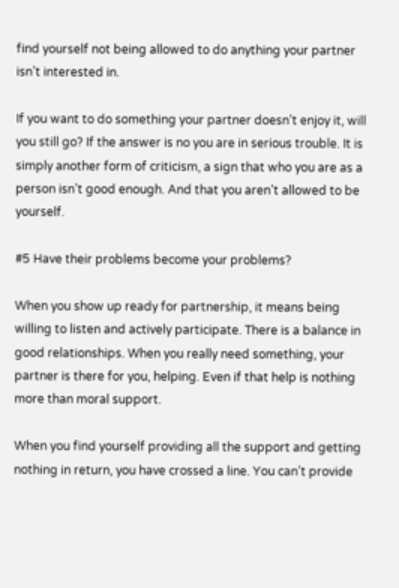find yourself not being allowed to do anything your partner isn’t interested in.

If you want to do something your partner doesn’t enjoy it, will you still go? If the answer is no you are in serious trouble. It is simply another form of criticism, a sign that who you are as a person isn’t good enough. And that you aren’t allowed to be yourself.

#5 Have their problems become your problems?

When you show up ready for partnership, it means being willing to listen and actively participate. There is a balance in good relationships. When you really need something, your partner is there for you, helping. Even if that help is nothing more than moral support.

When you find yourself providing all the support and getting nothing in return, you have crossed a line. You can’t provide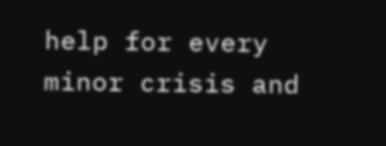help for every minor crisis and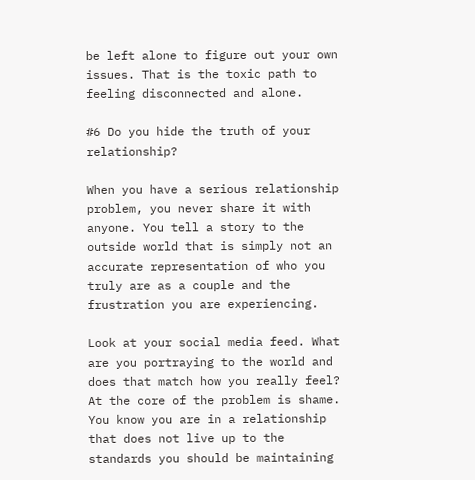be left alone to figure out your own issues. That is the toxic path to feeling disconnected and alone.

#6 Do you hide the truth of your relationship?

When you have a serious relationship problem, you never share it with anyone. You tell a story to the outside world that is simply not an accurate representation of who you truly are as a couple and the frustration you are experiencing.

Look at your social media feed. What are you portraying to the world and does that match how you really feel? At the core of the problem is shame. You know you are in a relationship that does not live up to the standards you should be maintaining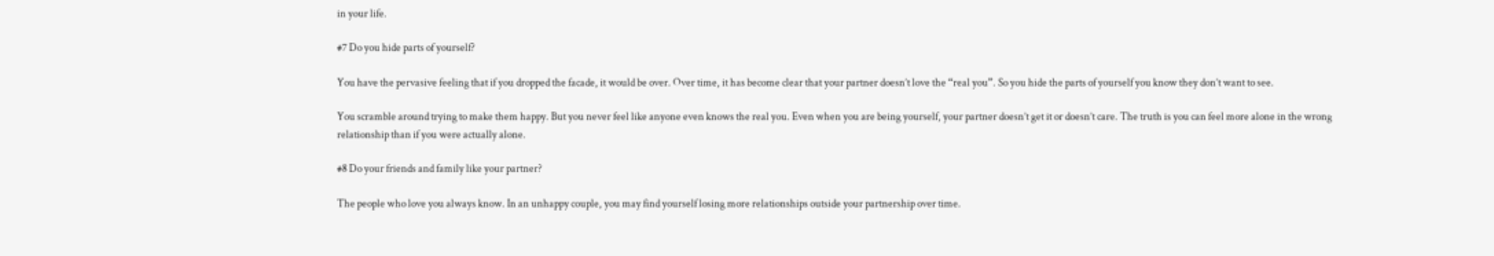in your life.

#7 Do you hide parts of yourself?

You have the pervasive feeling that if you dropped the facade, it would be over. Over time, it has become clear that your partner doesn’t love the “real you”. So you hide the parts of yourself you know they don’t want to see.

You scramble around trying to make them happy. But you never feel like anyone even knows the real you. Even when you are being yourself, your partner doesn’t get it or doesn’t care. The truth is you can feel more alone in the wrong relationship than if you were actually alone.

#8 Do your friends and family like your partner?

The people who love you always know. In an unhappy couple, you may find yourself losing more relationships outside your partnership over time.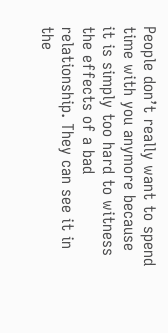People don’t really want to spend time with you anymore because it is simply too hard to witness the effects of a bad relationship. They can see it in the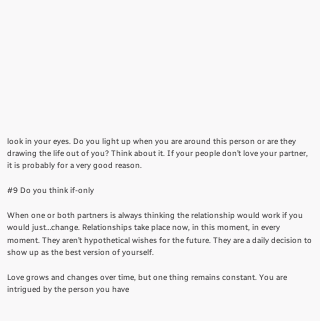look in your eyes. Do you light up when you are around this person or are they drawing the life out of you? Think about it. If your people don’t love your partner, it is probably for a very good reason.

#9 Do you think if-only

When one or both partners is always thinking the relationship would work if you would just…change. Relationships take place now, in this moment, in every moment. They aren’t hypothetical wishes for the future. They are a daily decision to show up as the best version of yourself.

Love grows and changes over time, but one thing remains constant. You are intrigued by the person you have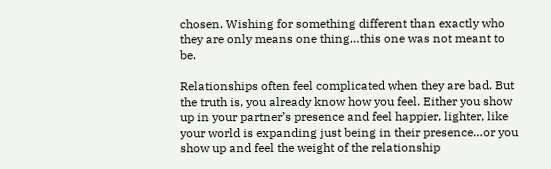chosen. Wishing for something different than exactly who they are only means one thing…this one was not meant to be.

Relationships often feel complicated when they are bad. But the truth is, you already know how you feel. Either you show up in your partner’s presence and feel happier, lighter, like your world is expanding just being in their presence…or you show up and feel the weight of the relationship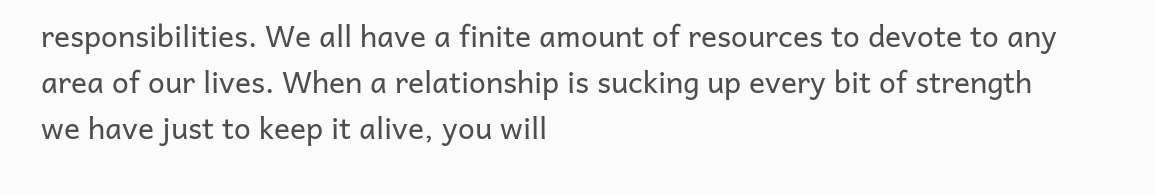responsibilities. We all have a finite amount of resources to devote to any area of our lives. When a relationship is sucking up every bit of strength we have just to keep it alive, you will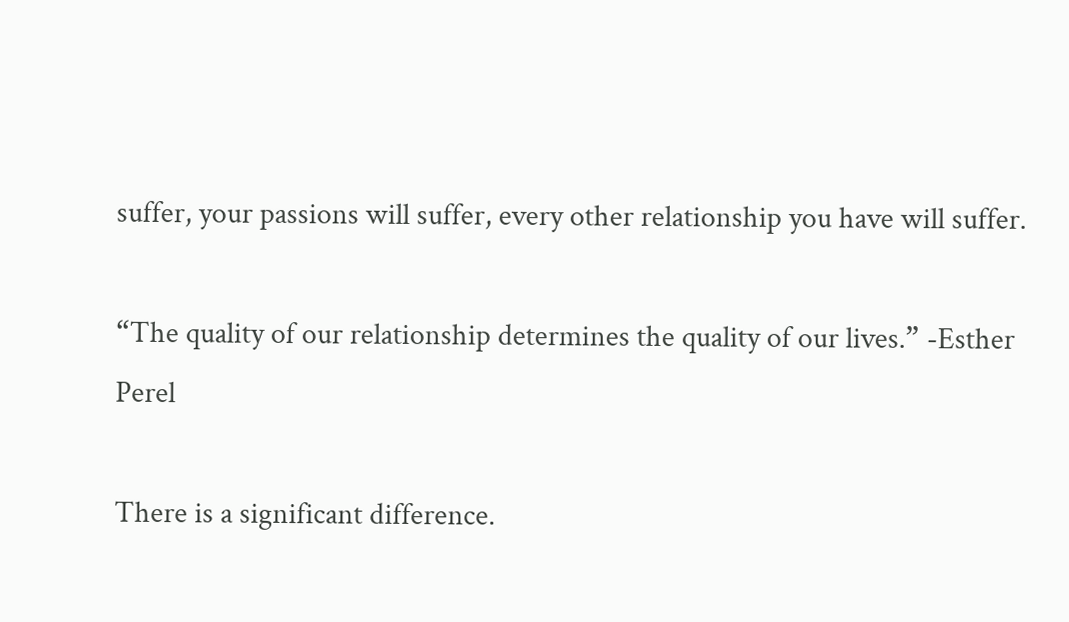suffer, your passions will suffer, every other relationship you have will suffer.

“The quality of our relationship determines the quality of our lives.” -Esther Perel

There is a significant difference.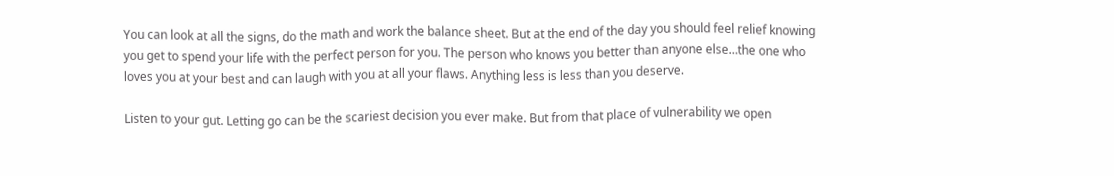You can look at all the signs, do the math and work the balance sheet. But at the end of the day you should feel relief knowing you get to spend your life with the perfect person for you. The person who knows you better than anyone else…the one who loves you at your best and can laugh with you at all your flaws. Anything less is less than you deserve.

Listen to your gut. Letting go can be the scariest decision you ever make. But from that place of vulnerability we open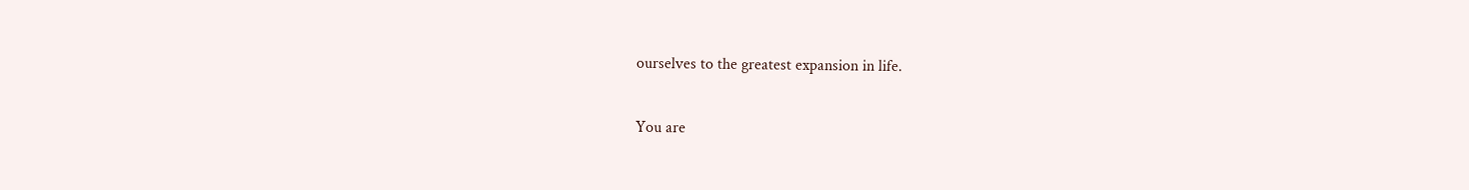ourselves to the greatest expansion in life.

You are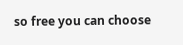so free you can choose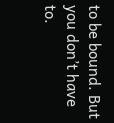to be bound. But you don’t have to.